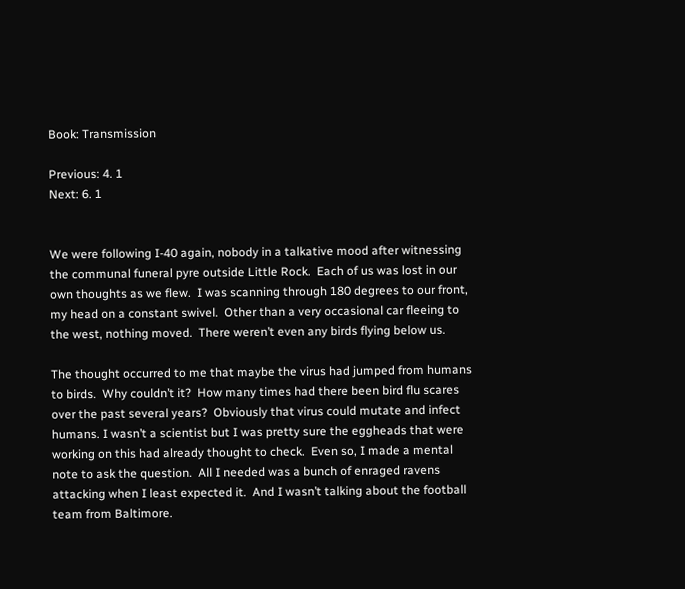Book: Transmission

Previous: 4. 1
Next: 6. 1


We were following I-40 again, nobody in a talkative mood after witnessing the communal funeral pyre outside Little Rock.  Each of us was lost in our own thoughts as we flew.  I was scanning through 180 degrees to our front, my head on a constant swivel.  Other than a very occasional car fleeing to the west, nothing moved.  There weren’t even any birds flying below us.

The thought occurred to me that maybe the virus had jumped from humans to birds.  Why couldn’t it?  How many times had there been bird flu scares over the past several years?  Obviously that virus could mutate and infect humans. I wasn’t a scientist but I was pretty sure the eggheads that were working on this had already thought to check.  Even so, I made a mental note to ask the question.  All I needed was a bunch of enraged ravens attacking when I least expected it.  And I wasn’t talking about the football team from Baltimore.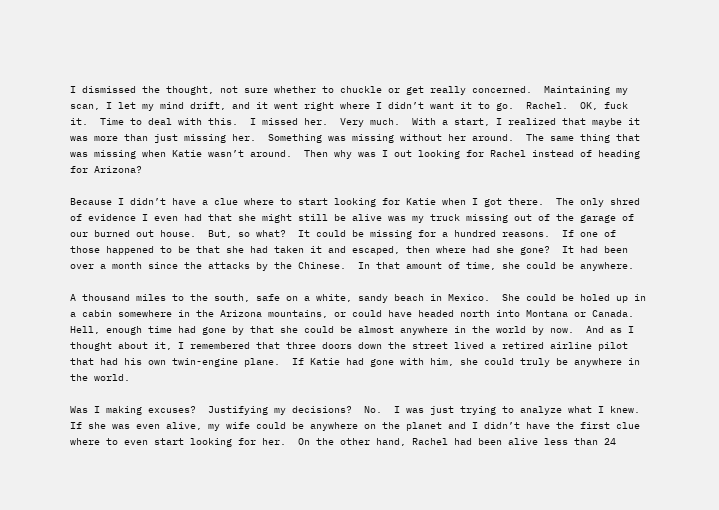I dismissed the thought, not sure whether to chuckle or get really concerned.  Maintaining my scan, I let my mind drift, and it went right where I didn’t want it to go.  Rachel.  OK, fuck it.  Time to deal with this.  I missed her.  Very much.  With a start, I realized that maybe it was more than just missing her.  Something was missing without her around.  The same thing that was missing when Katie wasn’t around.  Then why was I out looking for Rachel instead of heading for Arizona?

Because I didn’t have a clue where to start looking for Katie when I got there.  The only shred of evidence I even had that she might still be alive was my truck missing out of the garage of our burned out house.  But, so what?  It could be missing for a hundred reasons.  If one of those happened to be that she had taken it and escaped, then where had she gone?  It had been over a month since the attacks by the Chinese.  In that amount of time, she could be anywhere.

A thousand miles to the south, safe on a white, sandy beach in Mexico.  She could be holed up in a cabin somewhere in the Arizona mountains, or could have headed north into Montana or Canada.  Hell, enough time had gone by that she could be almost anywhere in the world by now.  And as I thought about it, I remembered that three doors down the street lived a retired airline pilot that had his own twin-engine plane.  If Katie had gone with him, she could truly be anywhere in the world.

Was I making excuses?  Justifying my decisions?  No.  I was just trying to analyze what I knew.  If she was even alive, my wife could be anywhere on the planet and I didn’t have the first clue where to even start looking for her.  On the other hand, Rachel had been alive less than 24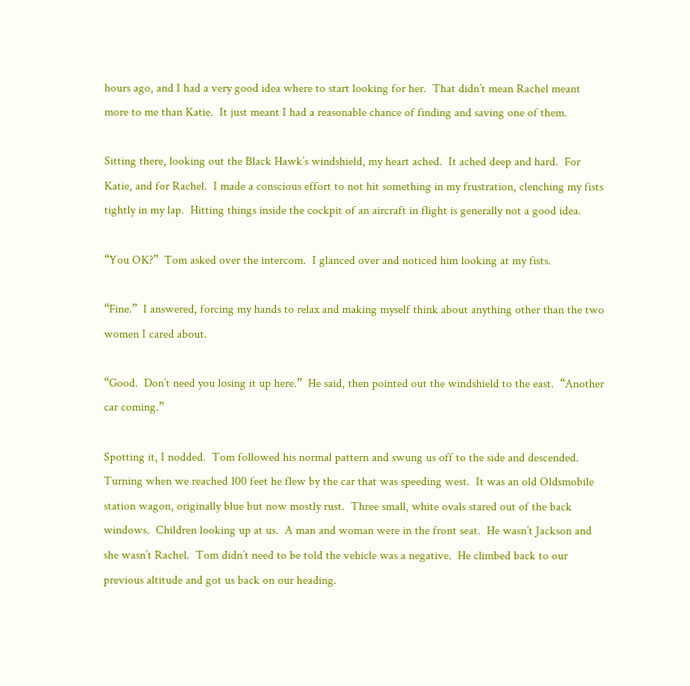hours ago, and I had a very good idea where to start looking for her.  That didn’t mean Rachel meant more to me than Katie.  It just meant I had a reasonable chance of finding and saving one of them.

Sitting there, looking out the Black Hawk’s windshield, my heart ached.  It ached deep and hard.  For Katie, and for Rachel.  I made a conscious effort to not hit something in my frustration, clenching my fists tightly in my lap.  Hitting things inside the cockpit of an aircraft in flight is generally not a good idea.

“You OK?”  Tom asked over the intercom.  I glanced over and noticed him looking at my fists.

“Fine.”  I answered, forcing my hands to relax and making myself think about anything other than the two women I cared about.

“Good.  Don’t need you losing it up here.”  He said, then pointed out the windshield to the east.  “Another car coming.”

Spotting it, I nodded.  Tom followed his normal pattern and swung us off to the side and descended.  Turning when we reached 100 feet he flew by the car that was speeding west.  It was an old Oldsmobile station wagon, originally blue but now mostly rust.  Three small, white ovals stared out of the back windows.  Children looking up at us.  A man and woman were in the front seat.  He wasn’t Jackson and she wasn’t Rachel.  Tom didn’t need to be told the vehicle was a negative.  He climbed back to our previous altitude and got us back on our heading.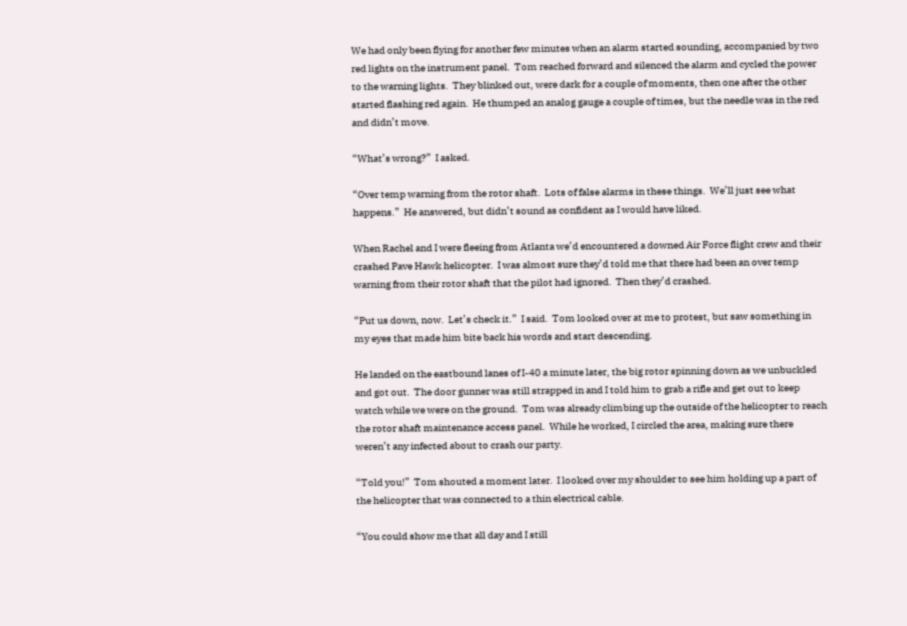We had only been flying for another few minutes when an alarm started sounding, accompanied by two red lights on the instrument panel.  Tom reached forward and silenced the alarm and cycled the power to the warning lights.  They blinked out, were dark for a couple of moments, then one after the other started flashing red again.  He thumped an analog gauge a couple of times, but the needle was in the red and didn’t move.

“What’s wrong?”  I asked.

“Over temp warning from the rotor shaft.  Lots of false alarms in these things.  We’ll just see what happens.”  He answered, but didn’t sound as confident as I would have liked.

When Rachel and I were fleeing from Atlanta we’d encountered a downed Air Force flight crew and their crashed Pave Hawk helicopter.  I was almost sure they’d told me that there had been an over temp warning from their rotor shaft that the pilot had ignored.  Then they’d crashed.

“Put us down, now.  Let’s check it.”  I said.  Tom looked over at me to protest, but saw something in my eyes that made him bite back his words and start descending.

He landed on the eastbound lanes of I-40 a minute later, the big rotor spinning down as we unbuckled and got out.  The door gunner was still strapped in and I told him to grab a rifle and get out to keep watch while we were on the ground.  Tom was already climbing up the outside of the helicopter to reach the rotor shaft maintenance access panel.  While he worked, I circled the area, making sure there weren’t any infected about to crash our party.

“Told you!”  Tom shouted a moment later.  I looked over my shoulder to see him holding up a part of the helicopter that was connected to a thin electrical cable.

“You could show me that all day and I still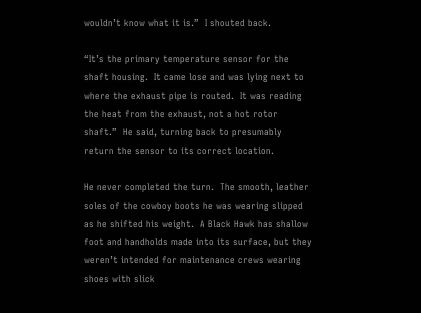wouldn’t know what it is.”  I shouted back.

“It’s the primary temperature sensor for the shaft housing.  It came lose and was lying next to where the exhaust pipe is routed.  It was reading the heat from the exhaust, not a hot rotor shaft.”  He said, turning back to presumably return the sensor to its correct location.

He never completed the turn.  The smooth, leather soles of the cowboy boots he was wearing slipped as he shifted his weight.  A Black Hawk has shallow foot and handholds made into its surface, but they weren’t intended for maintenance crews wearing shoes with slick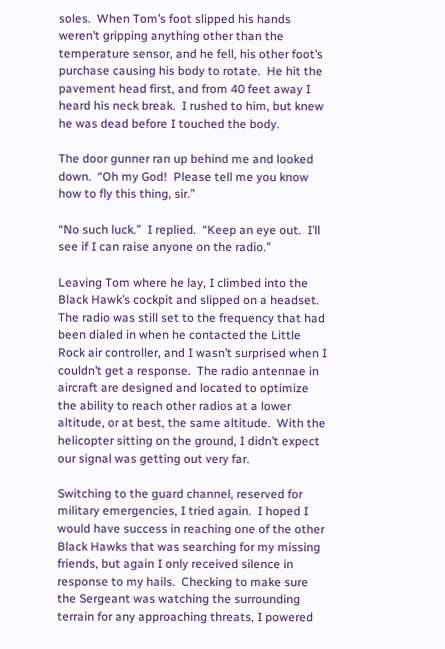soles.  When Tom’s foot slipped his hands weren’t gripping anything other than the temperature sensor, and he fell, his other foot’s purchase causing his body to rotate.  He hit the pavement head first, and from 40 feet away I heard his neck break.  I rushed to him, but knew he was dead before I touched the body.

The door gunner ran up behind me and looked down.  “Oh my God!  Please tell me you know how to fly this thing, sir.”

“No such luck.”  I replied.  “Keep an eye out.  I’ll see if I can raise anyone on the radio.”

Leaving Tom where he lay, I climbed into the Black Hawk’s cockpit and slipped on a headset.  The radio was still set to the frequency that had been dialed in when he contacted the Little Rock air controller, and I wasn’t surprised when I couldn’t get a response.  The radio antennae in aircraft are designed and located to optimize the ability to reach other radios at a lower altitude, or at best, the same altitude.  With the helicopter sitting on the ground, I didn’t expect our signal was getting out very far.

Switching to the guard channel, reserved for military emergencies, I tried again.  I hoped I would have success in reaching one of the other Black Hawks that was searching for my missing friends, but again I only received silence in response to my hails.  Checking to make sure the Sergeant was watching the surrounding terrain for any approaching threats, I powered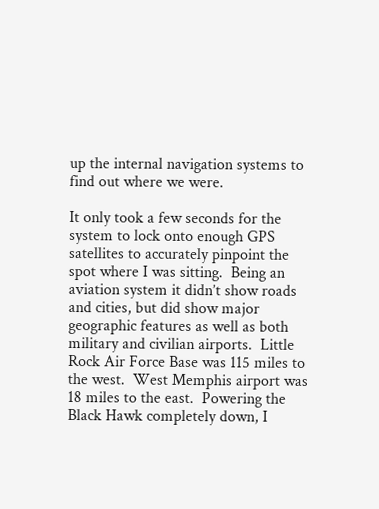up the internal navigation systems to find out where we were.

It only took a few seconds for the system to lock onto enough GPS satellites to accurately pinpoint the spot where I was sitting.  Being an aviation system it didn’t show roads and cities, but did show major geographic features as well as both military and civilian airports.  Little Rock Air Force Base was 115 miles to the west.  West Memphis airport was 18 miles to the east.  Powering the Black Hawk completely down, I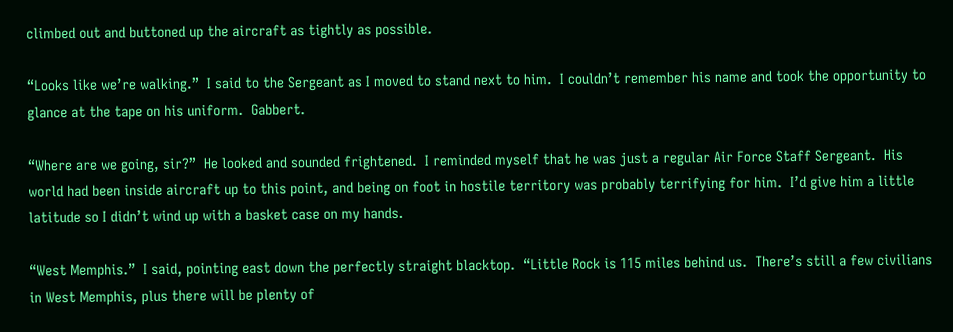climbed out and buttoned up the aircraft as tightly as possible.

“Looks like we’re walking.”  I said to the Sergeant as I moved to stand next to him.  I couldn’t remember his name and took the opportunity to glance at the tape on his uniform.  Gabbert.

“Where are we going, sir?”  He looked and sounded frightened.  I reminded myself that he was just a regular Air Force Staff Sergeant.  His world had been inside aircraft up to this point, and being on foot in hostile territory was probably terrifying for him.  I’d give him a little latitude so I didn’t wind up with a basket case on my hands.

“West Memphis.”  I said, pointing east down the perfectly straight blacktop.  “Little Rock is 115 miles behind us.  There’s still a few civilians in West Memphis, plus there will be plenty of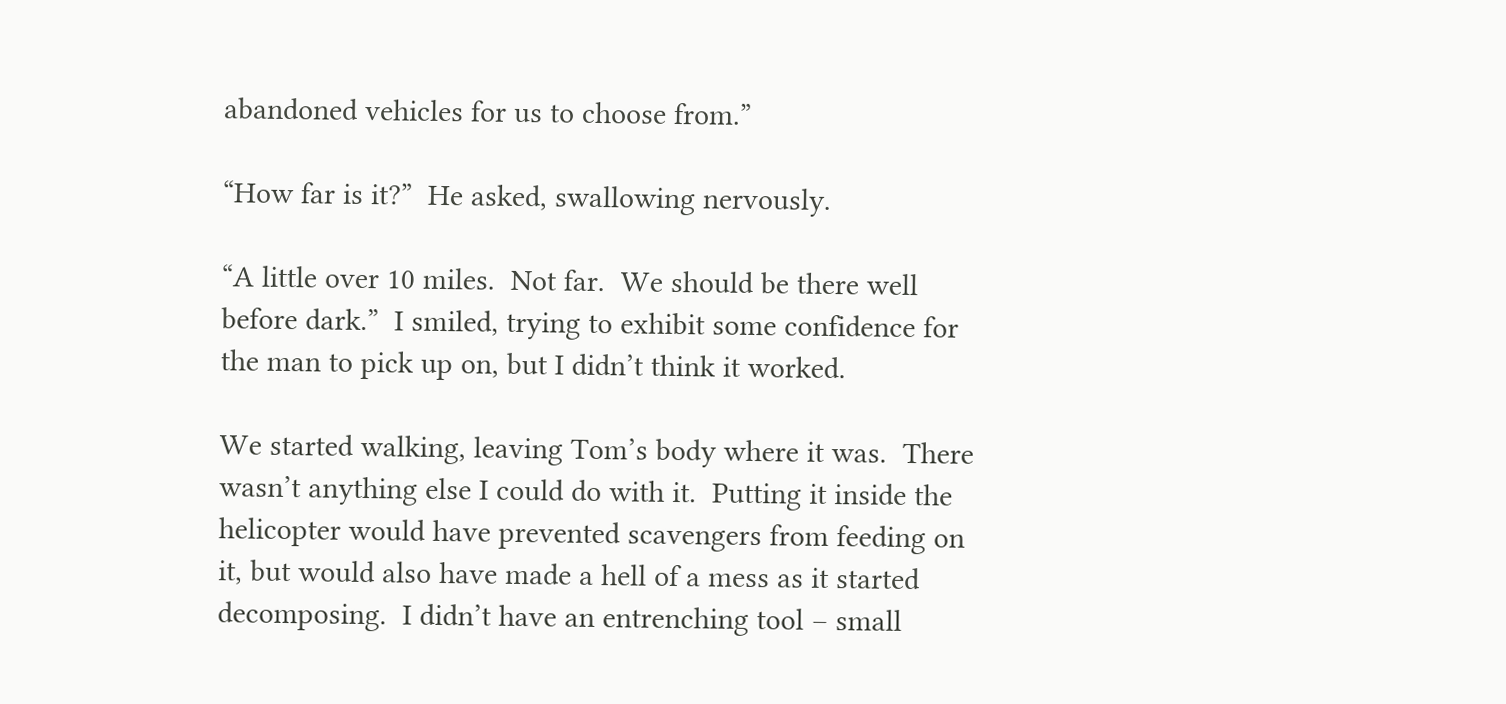abandoned vehicles for us to choose from.”

“How far is it?”  He asked, swallowing nervously.

“A little over 10 miles.  Not far.  We should be there well before dark.”  I smiled, trying to exhibit some confidence for the man to pick up on, but I didn’t think it worked.

We started walking, leaving Tom’s body where it was.  There wasn’t anything else I could do with it.  Putting it inside the helicopter would have prevented scavengers from feeding on it, but would also have made a hell of a mess as it started decomposing.  I didn’t have an entrenching tool – small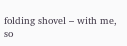folding shovel – with me, so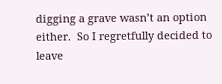digging a grave wasn’t an option either.  So I regretfully decided to leave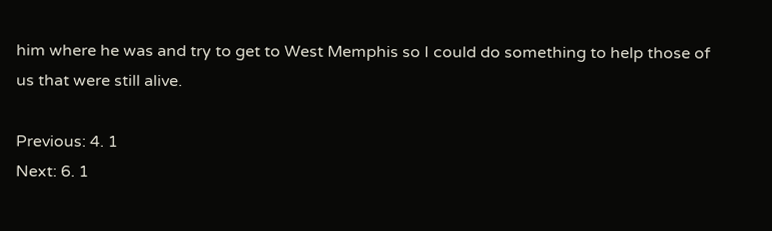him where he was and try to get to West Memphis so I could do something to help those of us that were still alive.

Previous: 4. 1
Next: 6. 1